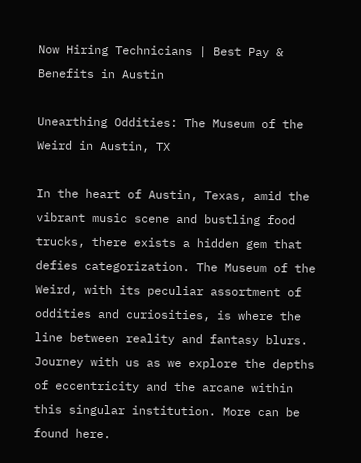Now Hiring Technicians | Best Pay & Benefits in Austin

Unearthing Oddities: The Museum of the Weird in Austin, TX

In the heart of Austin, Texas, amid the vibrant music scene and bustling food trucks, there exists a hidden gem that defies categorization. The Museum of the Weird, with its peculiar assortment of oddities and curiosities, is where the line between reality and fantasy blurs. Journey with us as we explore the depths of eccentricity and the arcane within this singular institution. More can be found here.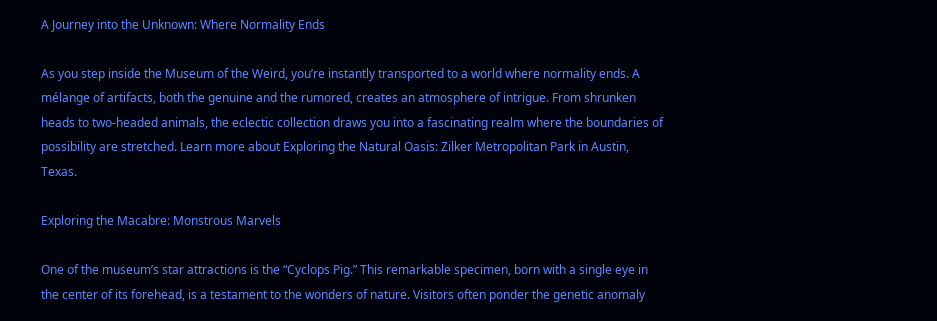A Journey into the Unknown: Where Normality Ends

As you step inside the Museum of the Weird, you’re instantly transported to a world where normality ends. A mélange of artifacts, both the genuine and the rumored, creates an atmosphere of intrigue. From shrunken heads to two-headed animals, the eclectic collection draws you into a fascinating realm where the boundaries of possibility are stretched. Learn more about Exploring the Natural Oasis: Zilker Metropolitan Park in Austin, Texas.

Exploring the Macabre: Monstrous Marvels

One of the museum’s star attractions is the “Cyclops Pig.” This remarkable specimen, born with a single eye in the center of its forehead, is a testament to the wonders of nature. Visitors often ponder the genetic anomaly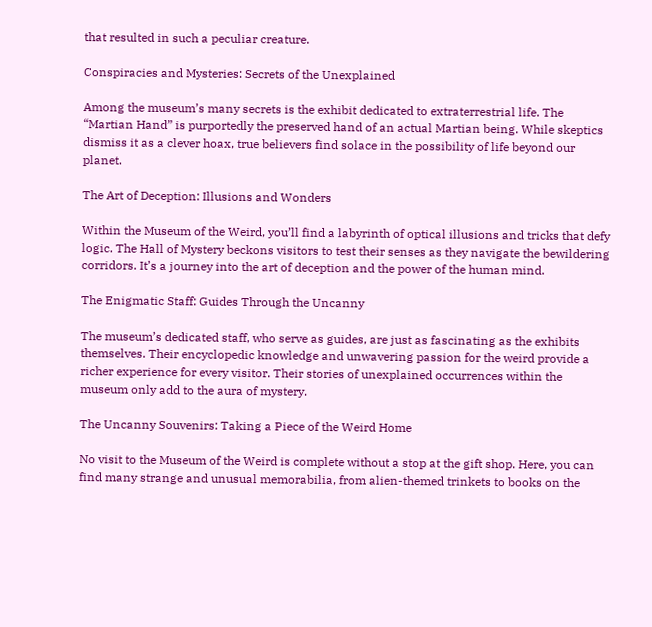that resulted in such a peculiar creature.

Conspiracies and Mysteries: Secrets of the Unexplained

Among the museum’s many secrets is the exhibit dedicated to extraterrestrial life. The “Martian Hand” is purportedly the preserved hand of an actual Martian being. While skeptics dismiss it as a clever hoax, true believers find solace in the possibility of life beyond our planet.

The Art of Deception: Illusions and Wonders

Within the Museum of the Weird, you’ll find a labyrinth of optical illusions and tricks that defy logic. The Hall of Mystery beckons visitors to test their senses as they navigate the bewildering corridors. It’s a journey into the art of deception and the power of the human mind.

The Enigmatic Staff: Guides Through the Uncanny

The museum’s dedicated staff, who serve as guides, are just as fascinating as the exhibits themselves. Their encyclopedic knowledge and unwavering passion for the weird provide a richer experience for every visitor. Their stories of unexplained occurrences within the museum only add to the aura of mystery.

The Uncanny Souvenirs: Taking a Piece of the Weird Home

No visit to the Museum of the Weird is complete without a stop at the gift shop. Here, you can find many strange and unusual memorabilia, from alien-themed trinkets to books on the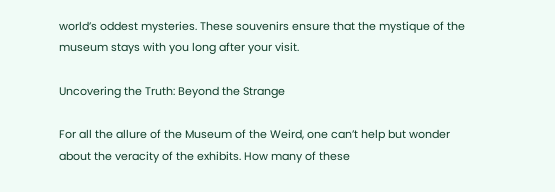world’s oddest mysteries. These souvenirs ensure that the mystique of the museum stays with you long after your visit.

Uncovering the Truth: Beyond the Strange

For all the allure of the Museum of the Weird, one can’t help but wonder about the veracity of the exhibits. How many of these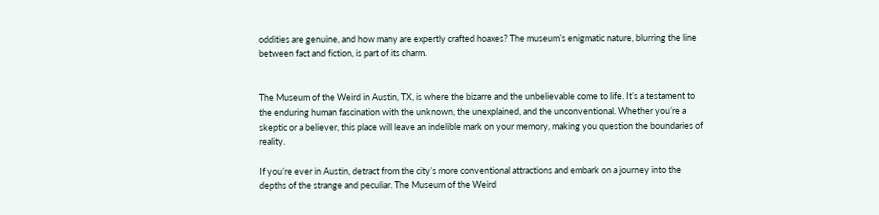oddities are genuine, and how many are expertly crafted hoaxes? The museum’s enigmatic nature, blurring the line between fact and fiction, is part of its charm.


The Museum of the Weird in Austin, TX, is where the bizarre and the unbelievable come to life. It’s a testament to the enduring human fascination with the unknown, the unexplained, and the unconventional. Whether you’re a skeptic or a believer, this place will leave an indelible mark on your memory, making you question the boundaries of reality.

If you’re ever in Austin, detract from the city’s more conventional attractions and embark on a journey into the depths of the strange and peculiar. The Museum of the Weird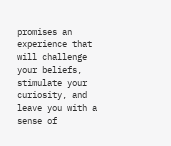promises an experience that will challenge your beliefs, stimulate your curiosity, and leave you with a sense of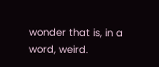wonder that is, in a word, weird.